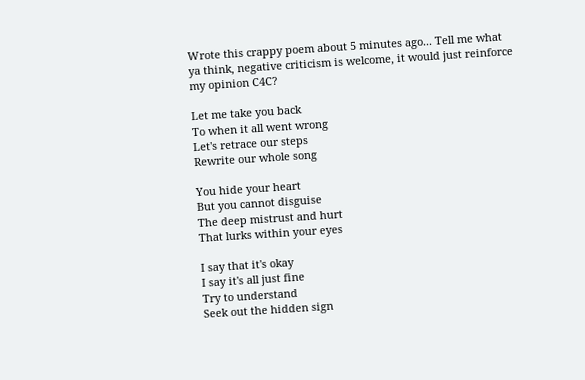Wrote this crappy poem about 5 minutes ago... Tell me what ya think, negative criticism is welcome, it would just reinforce my opinion C4C?

Let me take you back
To when it all went wrong
Let's retrace our steps
Rewrite our whole song

You hide your heart
But you cannot disguise
The deep mistrust and hurt
That lurks within your eyes

I say that it's okay
I say it's all just fine
Try to understand
Seek out the hidden sign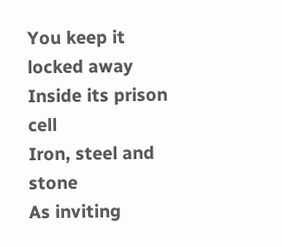You keep it locked away
Inside its prison cell
Iron, steel and stone
As inviting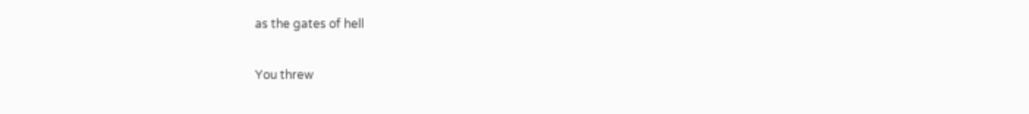as the gates of hell

You threw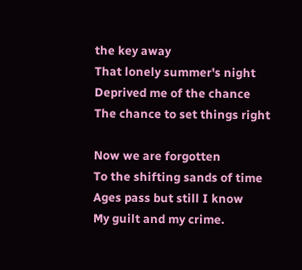the key away
That lonely summer's night
Deprived me of the chance
The chance to set things right

Now we are forgotten
To the shifting sands of time
Ages pass but still I know
My guilt and my crime.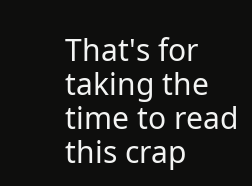That's for taking the time to read this crap